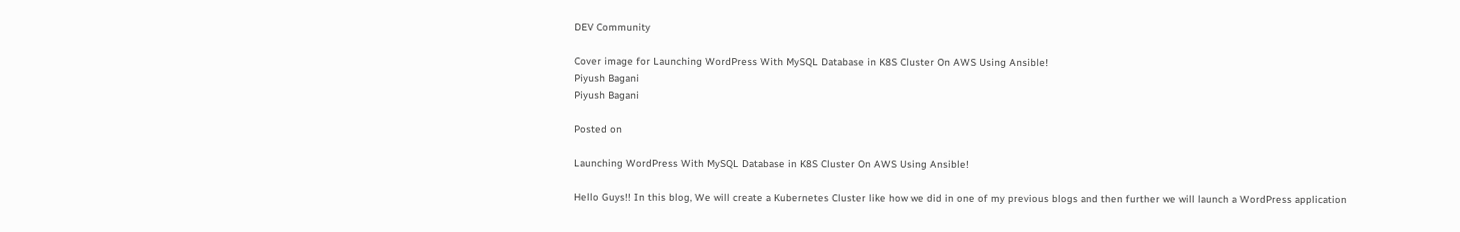DEV Community

Cover image for Launching WordPress With MySQL Database in K8S Cluster On AWS Using Ansible!
Piyush Bagani
Piyush Bagani

Posted on

Launching WordPress With MySQL Database in K8S Cluster On AWS Using Ansible!

Hello Guys!! In this blog, We will create a Kubernetes Cluster like how we did in one of my previous blogs and then further we will launch a WordPress application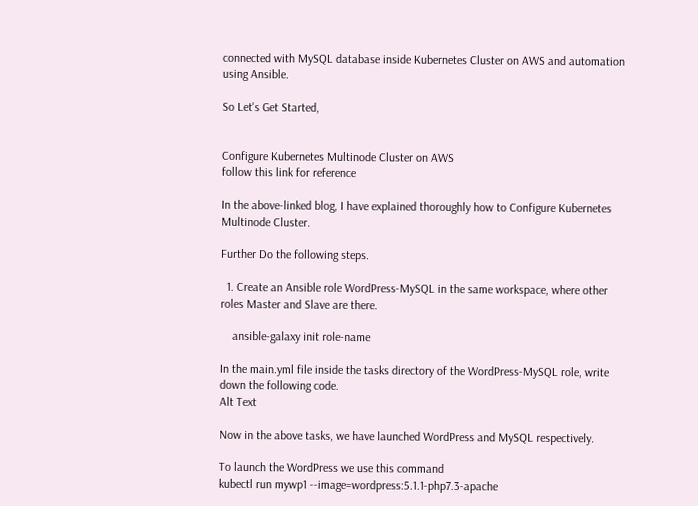connected with MySQL database inside Kubernetes Cluster on AWS and automation using Ansible.

So Let's Get Started,


Configure Kubernetes Multinode Cluster on AWS
follow this link for reference

In the above-linked blog, I have explained thoroughly how to Configure Kubernetes Multinode Cluster.

Further Do the following steps.

  1. Create an Ansible role WordPress-MySQL in the same workspace, where other roles Master and Slave are there.

    ansible-galaxy init role-name

In the main.yml file inside the tasks directory of the WordPress-MySQL role, write down the following code.
Alt Text

Now in the above tasks, we have launched WordPress and MySQL respectively.

To launch the WordPress we use this command
kubectl run mywp1 --image=wordpress:5.1.1-php7.3-apache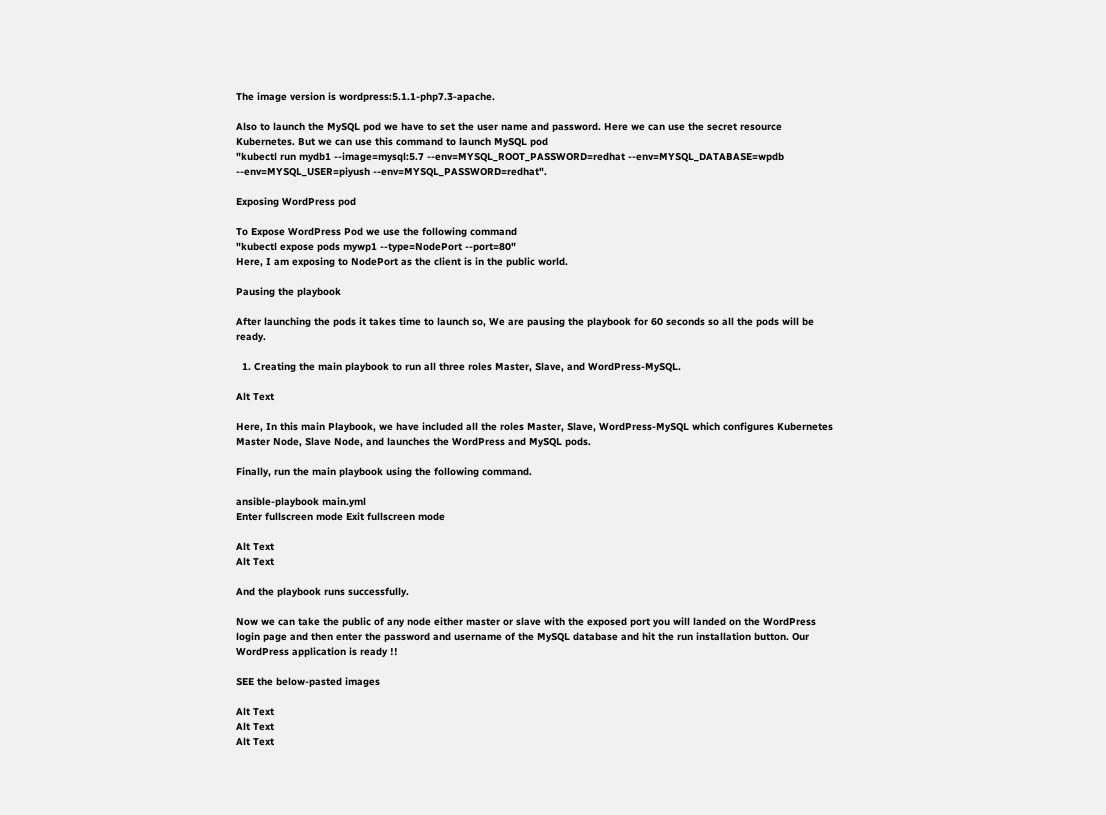The image version is wordpress:5.1.1-php7.3-apache.

Also to launch the MySQL pod we have to set the user name and password. Here we can use the secret resource Kubernetes. But we can use this command to launch MySQL pod
"kubectl run mydb1 --image=mysql:5.7 --env=MYSQL_ROOT_PASSWORD=redhat --env=MYSQL_DATABASE=wpdb --env=MYSQL_USER=piyush --env=MYSQL_PASSWORD=redhat".

Exposing WordPress pod

To Expose WordPress Pod we use the following command
"kubectl expose pods mywp1 --type=NodePort --port=80"
Here, I am exposing to NodePort as the client is in the public world.

Pausing the playbook

After launching the pods it takes time to launch so, We are pausing the playbook for 60 seconds so all the pods will be ready.

  1. Creating the main playbook to run all three roles Master, Slave, and WordPress-MySQL.

Alt Text

Here, In this main Playbook, we have included all the roles Master, Slave, WordPress-MySQL which configures Kubernetes Master Node, Slave Node, and launches the WordPress and MySQL pods.

Finally, run the main playbook using the following command.

ansible-playbook main.yml
Enter fullscreen mode Exit fullscreen mode

Alt Text
Alt Text

And the playbook runs successfully.

Now we can take the public of any node either master or slave with the exposed port you will landed on the WordPress login page and then enter the password and username of the MySQL database and hit the run installation button. Our WordPress application is ready !!

SEE the below-pasted images

Alt Text
Alt Text
Alt Text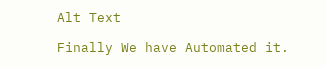Alt Text

Finally We have Automated it.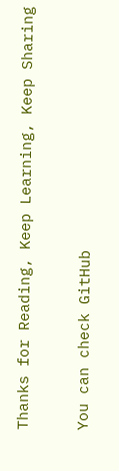Thanks for Reading, Keep Learning, Keep Sharing

You can check GitHub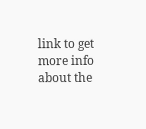link to get more info about the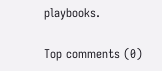playbooks.

Top comments (0)